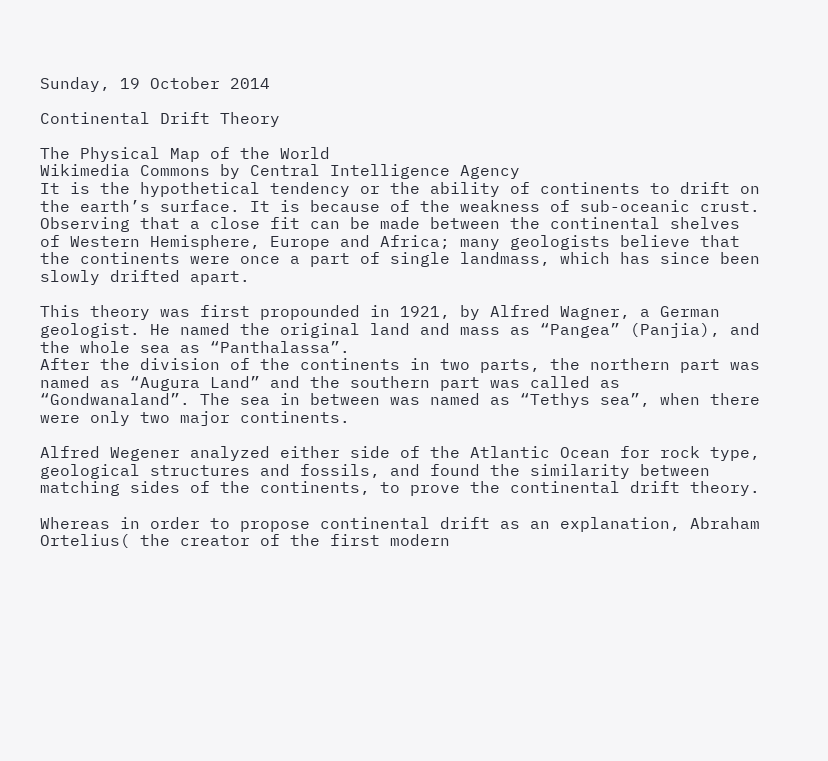Sunday, 19 October 2014

Continental Drift Theory

The Physical Map of the World
Wikimedia Commons by Central Intelligence Agency
It is the hypothetical tendency or the ability of continents to drift on the earth’s surface. It is because of the weakness of sub-oceanic crust. Observing that a close fit can be made between the continental shelves of Western Hemisphere, Europe and Africa; many geologists believe that the continents were once a part of single landmass, which has since been slowly drifted apart.

This theory was first propounded in 1921, by Alfred Wagner, a German geologist. He named the original land and mass as “Pangea” (Panjia), and the whole sea as “Panthalassa”.
After the division of the continents in two parts, the northern part was named as “Augura Land” and the southern part was called as “Gondwanaland”. The sea in between was named as “Tethys sea”, when there were only two major continents.

Alfred Wegener analyzed either side of the Atlantic Ocean for rock type, geological structures and fossils, and found the similarity between matching sides of the continents, to prove the continental drift theory.

Whereas in order to propose continental drift as an explanation, Abraham Ortelius( the creator of the first modern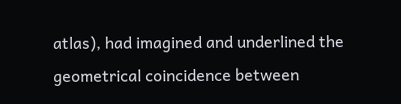atlas), had imagined and underlined the geometrical coincidence between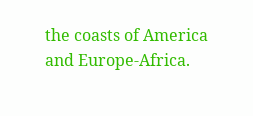the coasts of America and Europe-Africa.